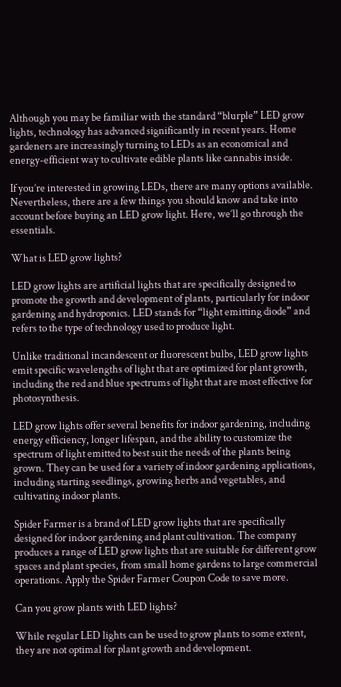Although you may be familiar with the standard “blurple” LED grow lights, technology has advanced significantly in recent years. Home gardeners are increasingly turning to LEDs as an economical and energy-efficient way to cultivate edible plants like cannabis inside.

If you’re interested in growing LEDs, there are many options available. Nevertheless, there are a few things you should know and take into account before buying an LED grow light. Here, we’ll go through the essentials.

What is LED grow lights?

LED grow lights are artificial lights that are specifically designed to promote the growth and development of plants, particularly for indoor gardening and hydroponics. LED stands for “light emitting diode” and refers to the type of technology used to produce light.

Unlike traditional incandescent or fluorescent bulbs, LED grow lights emit specific wavelengths of light that are optimized for plant growth, including the red and blue spectrums of light that are most effective for photosynthesis.

LED grow lights offer several benefits for indoor gardening, including energy efficiency, longer lifespan, and the ability to customize the spectrum of light emitted to best suit the needs of the plants being grown. They can be used for a variety of indoor gardening applications, including starting seedlings, growing herbs and vegetables, and cultivating indoor plants.

Spider Farmer is a brand of LED grow lights that are specifically designed for indoor gardening and plant cultivation. The company produces a range of LED grow lights that are suitable for different grow spaces and plant species, from small home gardens to large commercial operations. Apply the Spider Farmer Coupon Code to save more.

Can you grow plants with LED lights?

While regular LED lights can be used to grow plants to some extent, they are not optimal for plant growth and development.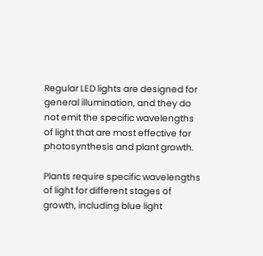Regular LED lights are designed for general illumination, and they do not emit the specific wavelengths of light that are most effective for photosynthesis and plant growth.

Plants require specific wavelengths of light for different stages of growth, including blue light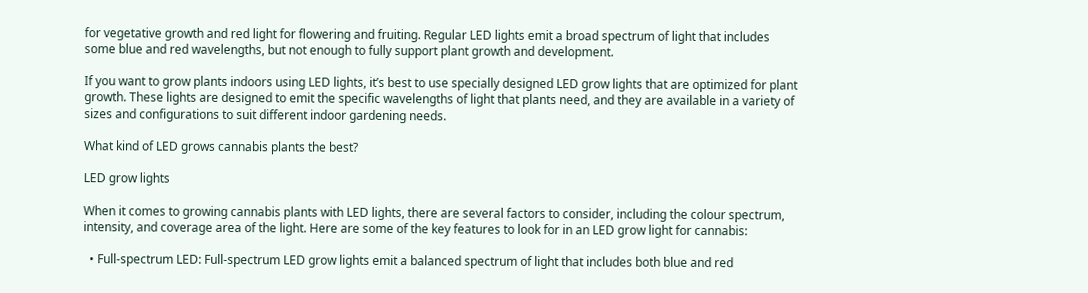for vegetative growth and red light for flowering and fruiting. Regular LED lights emit a broad spectrum of light that includes some blue and red wavelengths, but not enough to fully support plant growth and development.

If you want to grow plants indoors using LED lights, it’s best to use specially designed LED grow lights that are optimized for plant growth. These lights are designed to emit the specific wavelengths of light that plants need, and they are available in a variety of sizes and configurations to suit different indoor gardening needs.

What kind of LED grows cannabis plants the best?

LED grow lights

When it comes to growing cannabis plants with LED lights, there are several factors to consider, including the colour spectrum, intensity, and coverage area of the light. Here are some of the key features to look for in an LED grow light for cannabis:

  • Full-spectrum LED: Full-spectrum LED grow lights emit a balanced spectrum of light that includes both blue and red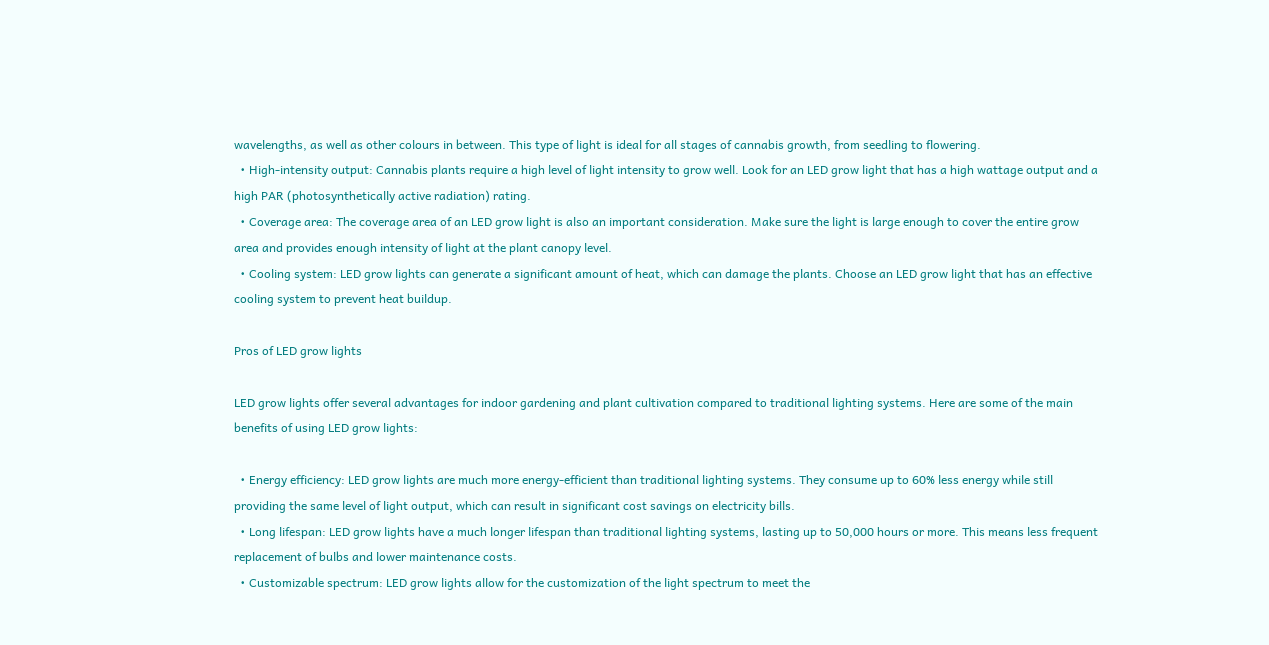wavelengths, as well as other colours in between. This type of light is ideal for all stages of cannabis growth, from seedling to flowering.
  • High-intensity output: Cannabis plants require a high level of light intensity to grow well. Look for an LED grow light that has a high wattage output and a high PAR (photosynthetically active radiation) rating.
  • Coverage area: The coverage area of an LED grow light is also an important consideration. Make sure the light is large enough to cover the entire grow area and provides enough intensity of light at the plant canopy level.
  • Cooling system: LED grow lights can generate a significant amount of heat, which can damage the plants. Choose an LED grow light that has an effective cooling system to prevent heat buildup.

Pros of LED grow lights

LED grow lights offer several advantages for indoor gardening and plant cultivation compared to traditional lighting systems. Here are some of the main benefits of using LED grow lights:

  • Energy efficiency: LED grow lights are much more energy-efficient than traditional lighting systems. They consume up to 60% less energy while still providing the same level of light output, which can result in significant cost savings on electricity bills.
  • Long lifespan: LED grow lights have a much longer lifespan than traditional lighting systems, lasting up to 50,000 hours or more. This means less frequent replacement of bulbs and lower maintenance costs.
  • Customizable spectrum: LED grow lights allow for the customization of the light spectrum to meet the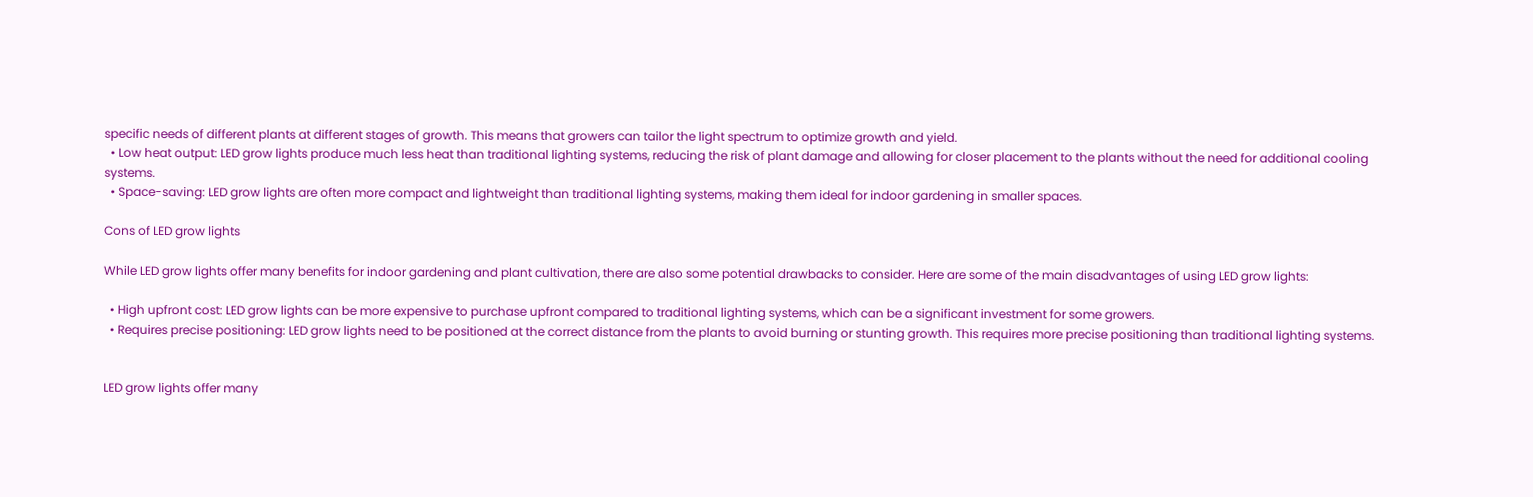specific needs of different plants at different stages of growth. This means that growers can tailor the light spectrum to optimize growth and yield.
  • Low heat output: LED grow lights produce much less heat than traditional lighting systems, reducing the risk of plant damage and allowing for closer placement to the plants without the need for additional cooling systems.
  • Space-saving: LED grow lights are often more compact and lightweight than traditional lighting systems, making them ideal for indoor gardening in smaller spaces.

Cons of LED grow lights

While LED grow lights offer many benefits for indoor gardening and plant cultivation, there are also some potential drawbacks to consider. Here are some of the main disadvantages of using LED grow lights:

  • High upfront cost: LED grow lights can be more expensive to purchase upfront compared to traditional lighting systems, which can be a significant investment for some growers.
  • Requires precise positioning: LED grow lights need to be positioned at the correct distance from the plants to avoid burning or stunting growth. This requires more precise positioning than traditional lighting systems.


LED grow lights offer many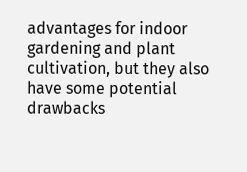advantages for indoor gardening and plant cultivation, but they also have some potential drawbacks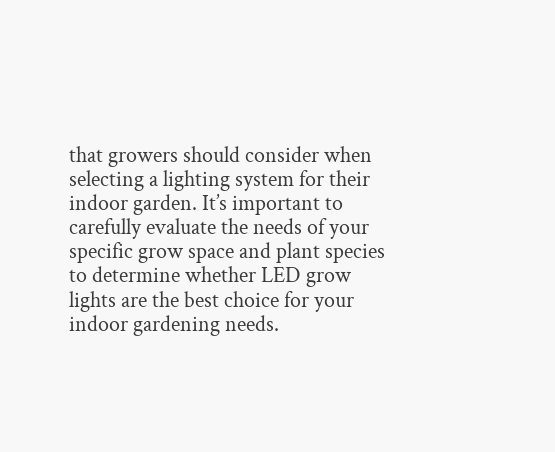that growers should consider when selecting a lighting system for their indoor garden. It’s important to carefully evaluate the needs of your specific grow space and plant species to determine whether LED grow lights are the best choice for your indoor gardening needs.